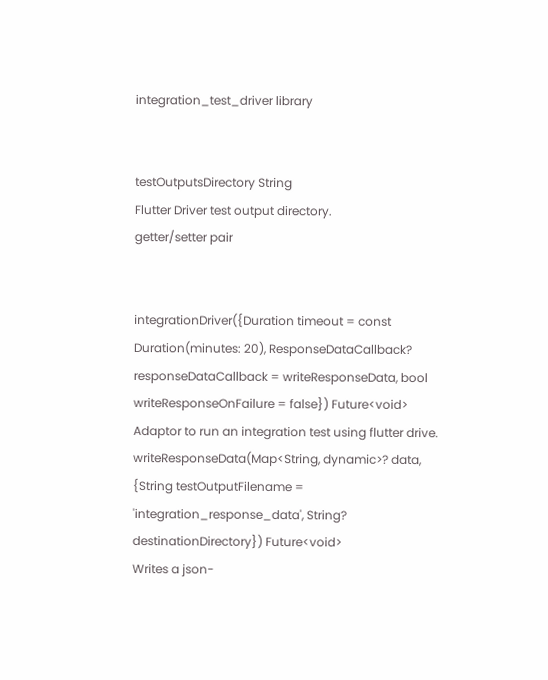integration_test_driver library


testOutputsDirectory String
Flutter Driver test output directory.
getter/setter pair


integrationDriver({Duration timeout = const Duration(minutes: 20), ResponseDataCallback? responseDataCallback = writeResponseData, bool writeResponseOnFailure = false}) Future<void>
Adaptor to run an integration test using flutter drive.
writeResponseData(Map<String, dynamic>? data, {String testOutputFilename = 'integration_response_data', String? destinationDirectory}) Future<void>
Writes a json-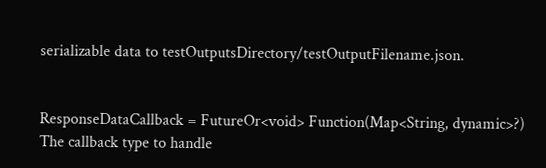serializable data to testOutputsDirectory/testOutputFilename.json.


ResponseDataCallback = FutureOr<void> Function(Map<String, dynamic>?)
The callback type to handle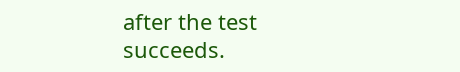after the test succeeds.